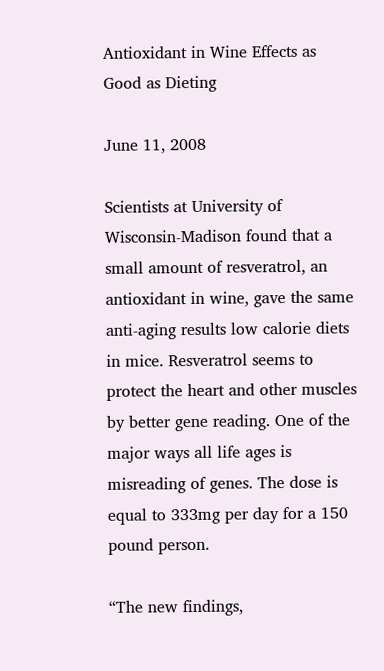Antioxidant in Wine Effects as Good as Dieting

June 11, 2008

Scientists at University of Wisconsin-Madison found that a small amount of resveratrol, an antioxidant in wine, gave the same anti-aging results low calorie diets in mice. Resveratrol seems to protect the heart and other muscles by better gene reading. One of the major ways all life ages is misreading of genes. The dose is equal to 333mg per day for a 150 pound person.

“The new findings,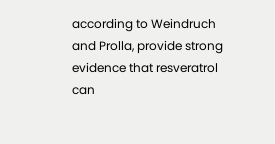according to Weindruch and Prolla, provide strong evidence that resveratrol can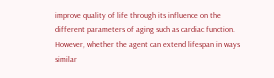improve quality of life through its influence on the different parameters of aging such as cardiac function. However, whether the agent can extend lifespan in ways similar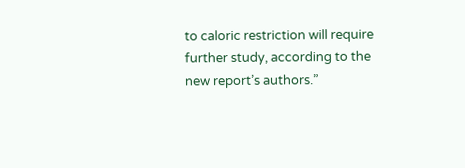to caloric restriction will require further study, according to the new report’s authors.”